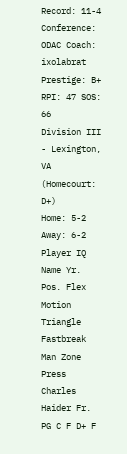Record: 11-4 Conference: ODAC Coach: ixolabrat Prestige: B+ RPI: 47 SOS: 66
Division III - Lexington, VA (Homecourt: D+)
Home: 5-2 Away: 6-2
Player IQ
Name Yr. Pos. Flex Motion Triangle Fastbreak Man Zone Press
Charles Haider Fr. PG C F D+ F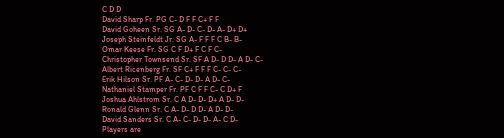C D D
David Sharp Fr. PG C- D F F C+ F F
David Goheen Sr. SG A- D- C- D- A- D+ D+
Joseph Steinfeldt Jr. SG A- F F F C B- B-
Omar Keese Fr. SG C F D+ F C F C-
Christopher Townsend Sr. SF A D- D D- A D- C-
Albert Ricenberg Fr. SF C+ F F F C- C- C-
Erik Hilson Sr. PF A- C- D- D- A D- C-
Nathaniel Stamper Fr. PF C F F C- C D+ F
Joshua Ahlstrom Sr. C A D- D- D+ A D- D-
Ronald Glenn Sr. C A- D- D D- A D- D-
David Sanders Sr. C A- C- D- D- A- C D-
Players are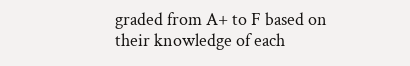graded from A+ to F based on their knowledge of each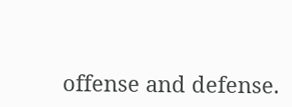offense and defense.